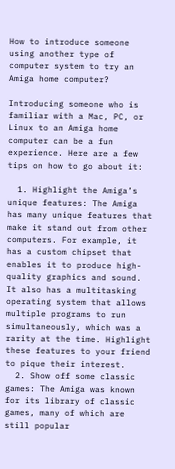How to introduce someone using another type of computer system to try an Amiga home computer?

Introducing someone who is familiar with a Mac, PC, or Linux to an Amiga home computer can be a fun experience. Here are a few tips on how to go about it:

  1. Highlight the Amiga’s unique features: The Amiga has many unique features that make it stand out from other computers. For example, it has a custom chipset that enables it to produce high-quality graphics and sound. It also has a multitasking operating system that allows multiple programs to run simultaneously, which was a rarity at the time. Highlight these features to your friend to pique their interest.
  2. Show off some classic games: The Amiga was known for its library of classic games, many of which are still popular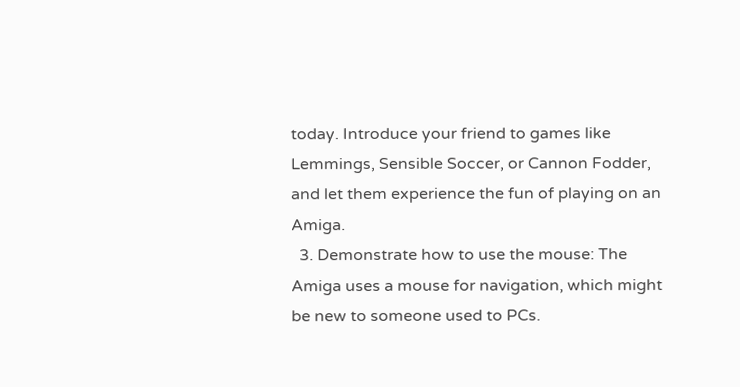today. Introduce your friend to games like Lemmings, Sensible Soccer, or Cannon Fodder, and let them experience the fun of playing on an Amiga.
  3. Demonstrate how to use the mouse: The Amiga uses a mouse for navigation, which might be new to someone used to PCs.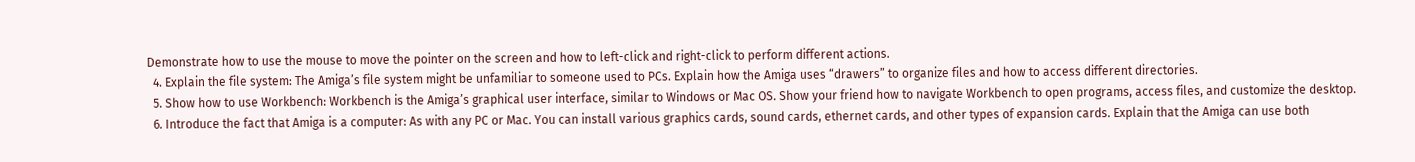Demonstrate how to use the mouse to move the pointer on the screen and how to left-click and right-click to perform different actions.
  4. Explain the file system: The Amiga’s file system might be unfamiliar to someone used to PCs. Explain how the Amiga uses “drawers” to organize files and how to access different directories.
  5. Show how to use Workbench: Workbench is the Amiga’s graphical user interface, similar to Windows or Mac OS. Show your friend how to navigate Workbench to open programs, access files, and customize the desktop.
  6. Introduce the fact that Amiga is a computer: As with any PC or Mac. You can install various graphics cards, sound cards, ethernet cards, and other types of expansion cards. Explain that the Amiga can use both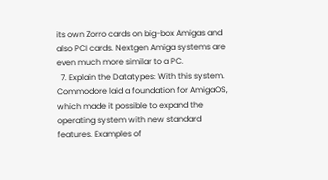its own Zorro cards on big-box Amigas and also PCI cards. Nextgen Amiga systems are even much more similar to a PC.
  7. Explain the Datatypes: With this system. Commodore laid a foundation for AmigaOS, which made it possible to expand the operating system with new standard features. Examples of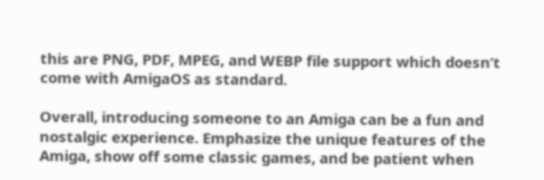this are PNG, PDF, MPEG, and WEBP file support which doesn’t come with AmigaOS as standard.

Overall, introducing someone to an Amiga can be a fun and nostalgic experience. Emphasize the unique features of the Amiga, show off some classic games, and be patient when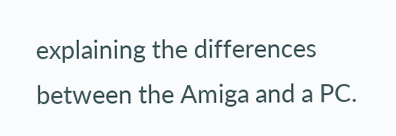explaining the differences between the Amiga and a PC.